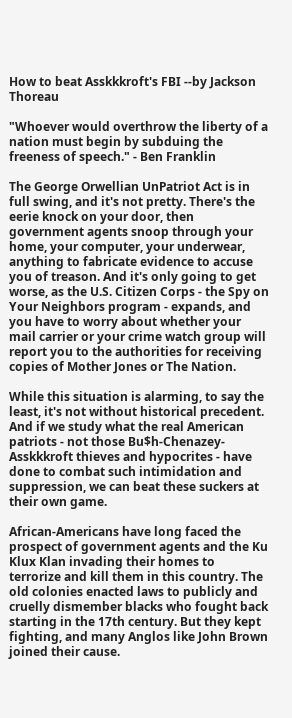How to beat Asskkkroft's FBI --by Jackson Thoreau

"Whoever would overthrow the liberty of a nation must begin by subduing the freeness of speech." - Ben Franklin

The George Orwellian UnPatriot Act is in full swing, and it's not pretty. There's the eerie knock on your door, then government agents snoop through your home, your computer, your underwear, anything to fabricate evidence to accuse you of treason. And it's only going to get worse, as the U.S. Citizen Corps - the Spy on Your Neighbors program - expands, and you have to worry about whether your mail carrier or your crime watch group will report you to the authorities for receiving copies of Mother Jones or The Nation.

While this situation is alarming, to say the least, it's not without historical precedent. And if we study what the real American patriots - not those Bu$h-Chenazey-Asskkkroft thieves and hypocrites - have done to combat such intimidation and suppression, we can beat these suckers at their own game.

African-Americans have long faced the prospect of government agents and the Ku Klux Klan invading their homes to terrorize and kill them in this country. The old colonies enacted laws to publicly and cruelly dismember blacks who fought back starting in the 17th century. But they kept fighting, and many Anglos like John Brown joined their cause.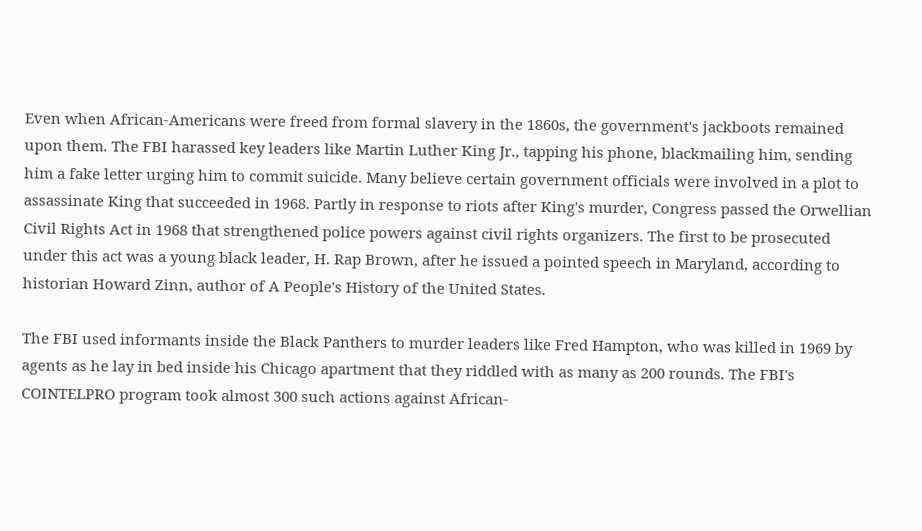Even when African-Americans were freed from formal slavery in the 1860s, the government's jackboots remained upon them. The FBI harassed key leaders like Martin Luther King Jr., tapping his phone, blackmailing him, sending him a fake letter urging him to commit suicide. Many believe certain government officials were involved in a plot to assassinate King that succeeded in 1968. Partly in response to riots after King's murder, Congress passed the Orwellian Civil Rights Act in 1968 that strengthened police powers against civil rights organizers. The first to be prosecuted under this act was a young black leader, H. Rap Brown, after he issued a pointed speech in Maryland, according to historian Howard Zinn, author of A People's History of the United States.

The FBI used informants inside the Black Panthers to murder leaders like Fred Hampton, who was killed in 1969 by agents as he lay in bed inside his Chicago apartment that they riddled with as many as 200 rounds. The FBI's COINTELPRO program took almost 300 such actions against African-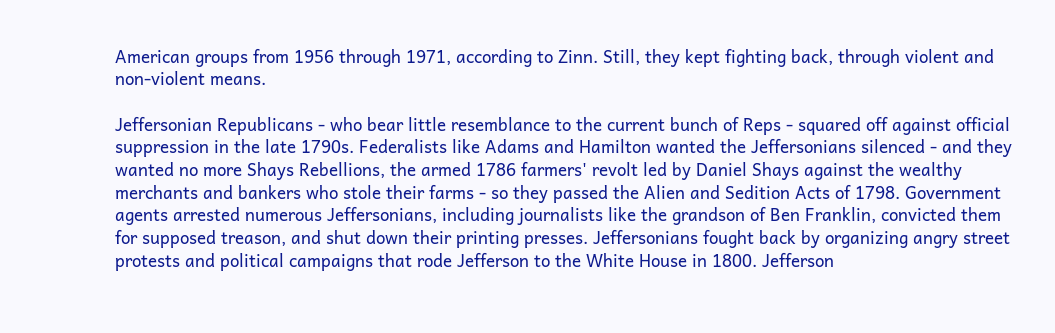American groups from 1956 through 1971, according to Zinn. Still, they kept fighting back, through violent and non-violent means.

Jeffersonian Republicans - who bear little resemblance to the current bunch of Reps - squared off against official suppression in the late 1790s. Federalists like Adams and Hamilton wanted the Jeffersonians silenced - and they wanted no more Shays Rebellions, the armed 1786 farmers' revolt led by Daniel Shays against the wealthy merchants and bankers who stole their farms - so they passed the Alien and Sedition Acts of 1798. Government agents arrested numerous Jeffersonians, including journalists like the grandson of Ben Franklin, convicted them for supposed treason, and shut down their printing presses. Jeffersonians fought back by organizing angry street protests and political campaigns that rode Jefferson to the White House in 1800. Jefferson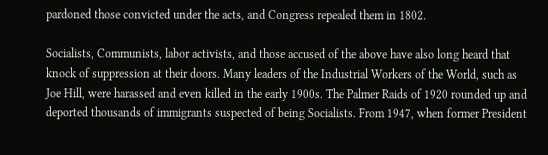pardoned those convicted under the acts, and Congress repealed them in 1802.

Socialists, Communists, labor activists, and those accused of the above have also long heard that knock of suppression at their doors. Many leaders of the Industrial Workers of the World, such as Joe Hill, were harassed and even killed in the early 1900s. The Palmer Raids of 1920 rounded up and deported thousands of immigrants suspected of being Socialists. From 1947, when former President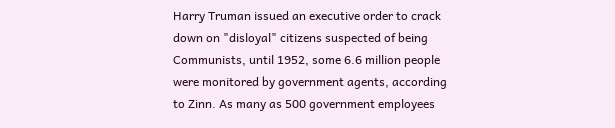Harry Truman issued an executive order to crack down on "disloyal" citizens suspected of being Communists, until 1952, some 6.6 million people were monitored by government agents, according to Zinn. As many as 500 government employees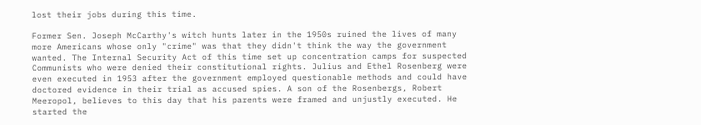lost their jobs during this time.

Former Sen. Joseph McCarthy's witch hunts later in the 1950s ruined the lives of many more Americans whose only "crime" was that they didn't think the way the government wanted. The Internal Security Act of this time set up concentration camps for suspected Communists who were denied their constitutional rights. Julius and Ethel Rosenberg were even executed in 1953 after the government employed questionable methods and could have doctored evidence in their trial as accused spies. A son of the Rosenbergs, Robert Meeropol, believes to this day that his parents were framed and unjustly executed. He started the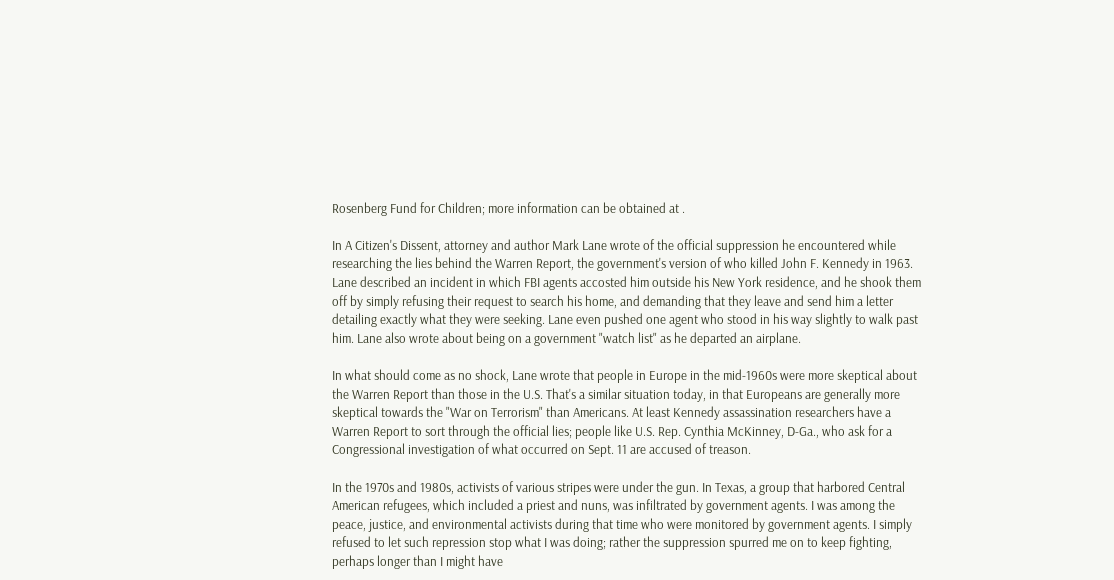Rosenberg Fund for Children; more information can be obtained at .

In A Citizen's Dissent, attorney and author Mark Lane wrote of the official suppression he encountered while researching the lies behind the Warren Report, the government's version of who killed John F. Kennedy in 1963. Lane described an incident in which FBI agents accosted him outside his New York residence, and he shook them off by simply refusing their request to search his home, and demanding that they leave and send him a letter detailing exactly what they were seeking. Lane even pushed one agent who stood in his way slightly to walk past him. Lane also wrote about being on a government "watch list" as he departed an airplane.

In what should come as no shock, Lane wrote that people in Europe in the mid-1960s were more skeptical about the Warren Report than those in the U.S. That's a similar situation today, in that Europeans are generally more skeptical towards the "War on Terrorism" than Americans. At least Kennedy assassination researchers have a Warren Report to sort through the official lies; people like U.S. Rep. Cynthia McKinney, D-Ga., who ask for a Congressional investigation of what occurred on Sept. 11 are accused of treason.

In the 1970s and 1980s, activists of various stripes were under the gun. In Texas, a group that harbored Central American refugees, which included a priest and nuns, was infiltrated by government agents. I was among the peace, justice, and environmental activists during that time who were monitored by government agents. I simply refused to let such repression stop what I was doing; rather the suppression spurred me on to keep fighting, perhaps longer than I might have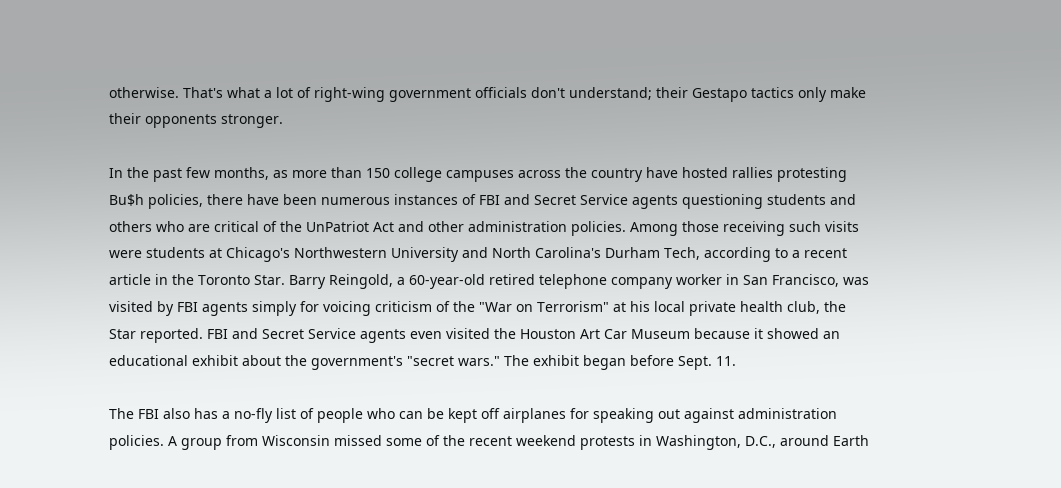otherwise. That's what a lot of right-wing government officials don't understand; their Gestapo tactics only make their opponents stronger.

In the past few months, as more than 150 college campuses across the country have hosted rallies protesting Bu$h policies, there have been numerous instances of FBI and Secret Service agents questioning students and others who are critical of the UnPatriot Act and other administration policies. Among those receiving such visits were students at Chicago's Northwestern University and North Carolina's Durham Tech, according to a recent article in the Toronto Star. Barry Reingold, a 60-year-old retired telephone company worker in San Francisco, was visited by FBI agents simply for voicing criticism of the "War on Terrorism" at his local private health club, the Star reported. FBI and Secret Service agents even visited the Houston Art Car Museum because it showed an educational exhibit about the government's "secret wars." The exhibit began before Sept. 11.

The FBI also has a no-fly list of people who can be kept off airplanes for speaking out against administration policies. A group from Wisconsin missed some of the recent weekend protests in Washington, D.C., around Earth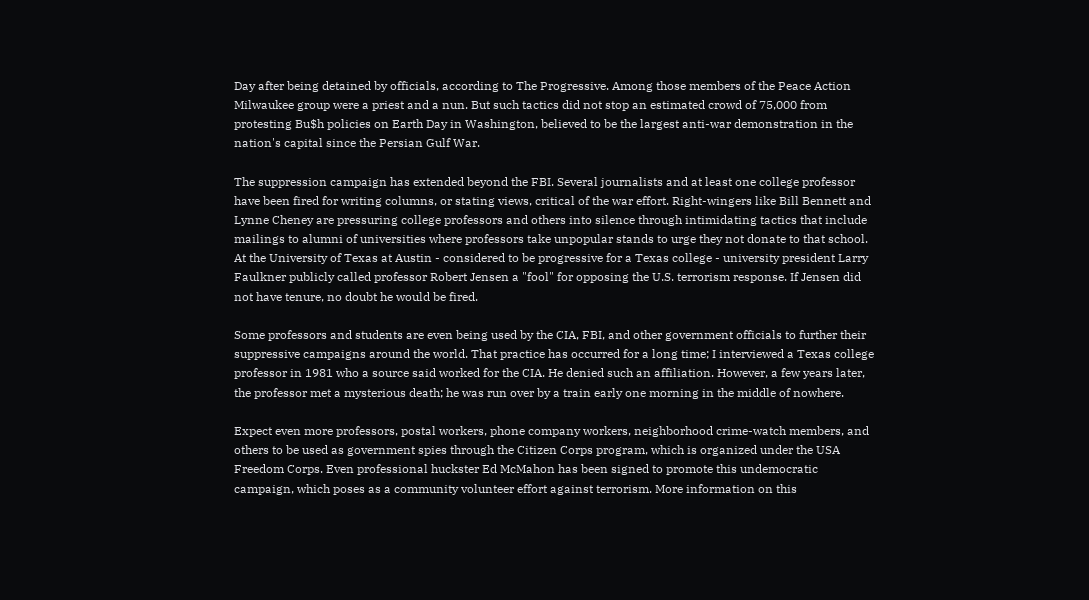Day after being detained by officials, according to The Progressive. Among those members of the Peace Action Milwaukee group were a priest and a nun. But such tactics did not stop an estimated crowd of 75,000 from protesting Bu$h policies on Earth Day in Washington, believed to be the largest anti-war demonstration in the nation's capital since the Persian Gulf War.

The suppression campaign has extended beyond the FBI. Several journalists and at least one college professor have been fired for writing columns, or stating views, critical of the war effort. Right-wingers like Bill Bennett and Lynne Cheney are pressuring college professors and others into silence through intimidating tactics that include mailings to alumni of universities where professors take unpopular stands to urge they not donate to that school. At the University of Texas at Austin - considered to be progressive for a Texas college - university president Larry Faulkner publicly called professor Robert Jensen a "fool" for opposing the U.S. terrorism response. If Jensen did not have tenure, no doubt he would be fired.

Some professors and students are even being used by the CIA, FBI, and other government officials to further their suppressive campaigns around the world. That practice has occurred for a long time; I interviewed a Texas college professor in 1981 who a source said worked for the CIA. He denied such an affiliation. However, a few years later, the professor met a mysterious death; he was run over by a train early one morning in the middle of nowhere.

Expect even more professors, postal workers, phone company workers, neighborhood crime-watch members, and others to be used as government spies through the Citizen Corps program, which is organized under the USA Freedom Corps. Even professional huckster Ed McMahon has been signed to promote this undemocratic campaign, which poses as a community volunteer effort against terrorism. More information on this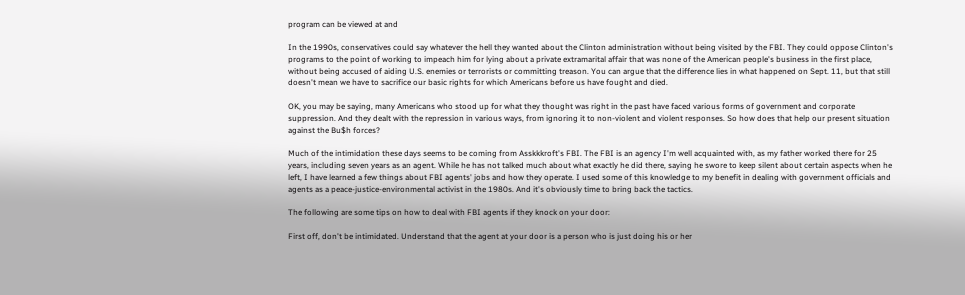program can be viewed at and

In the 1990s, conservatives could say whatever the hell they wanted about the Clinton administration without being visited by the FBI. They could oppose Clinton's programs to the point of working to impeach him for lying about a private extramarital affair that was none of the American people's business in the first place, without being accused of aiding U.S. enemies or terrorists or committing treason. You can argue that the difference lies in what happened on Sept. 11, but that still doesn't mean we have to sacrifice our basic rights for which Americans before us have fought and died.

OK, you may be saying, many Americans who stood up for what they thought was right in the past have faced various forms of government and corporate suppression. And they dealt with the repression in various ways, from ignoring it to non-violent and violent responses. So how does that help our present situation against the Bu$h forces?

Much of the intimidation these days seems to be coming from Asskkkroft's FBI. The FBI is an agency I'm well acquainted with, as my father worked there for 25 years, including seven years as an agent. While he has not talked much about what exactly he did there, saying he swore to keep silent about certain aspects when he left, I have learned a few things about FBI agents' jobs and how they operate. I used some of this knowledge to my benefit in dealing with government officials and agents as a peace-justice-environmental activist in the 1980s. And it's obviously time to bring back the tactics.

The following are some tips on how to deal with FBI agents if they knock on your door:

First off, don't be intimidated. Understand that the agent at your door is a person who is just doing his or her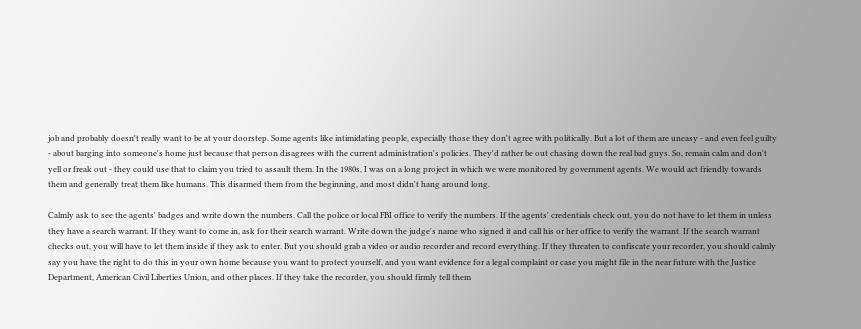job and probably doesn't really want to be at your doorstep. Some agents like intimidating people, especially those they don't agree with politically. But a lot of them are uneasy - and even feel guilty - about barging into someone's home just because that person disagrees with the current administration's policies. They'd rather be out chasing down the real bad guys. So, remain calm and don't yell or freak out - they could use that to claim you tried to assault them. In the 1980s, I was on a long project in which we were monitored by government agents. We would act friendly towards them and generally treat them like humans. This disarmed them from the beginning, and most didn't hang around long.

Calmly ask to see the agents' badges and write down the numbers. Call the police or local FBI office to verify the numbers. If the agents' credentials check out, you do not have to let them in unless they have a search warrant. If they want to come in, ask for their search warrant. Write down the judge's name who signed it and call his or her office to verify the warrant. If the search warrant checks out, you will have to let them inside if they ask to enter. But you should grab a video or audio recorder and record everything. If they threaten to confiscate your recorder, you should calmly say you have the right to do this in your own home because you want to protect yourself, and you want evidence for a legal complaint or case you might file in the near future with the Justice Department, American Civil Liberties Union, and other places. If they take the recorder, you should firmly tell them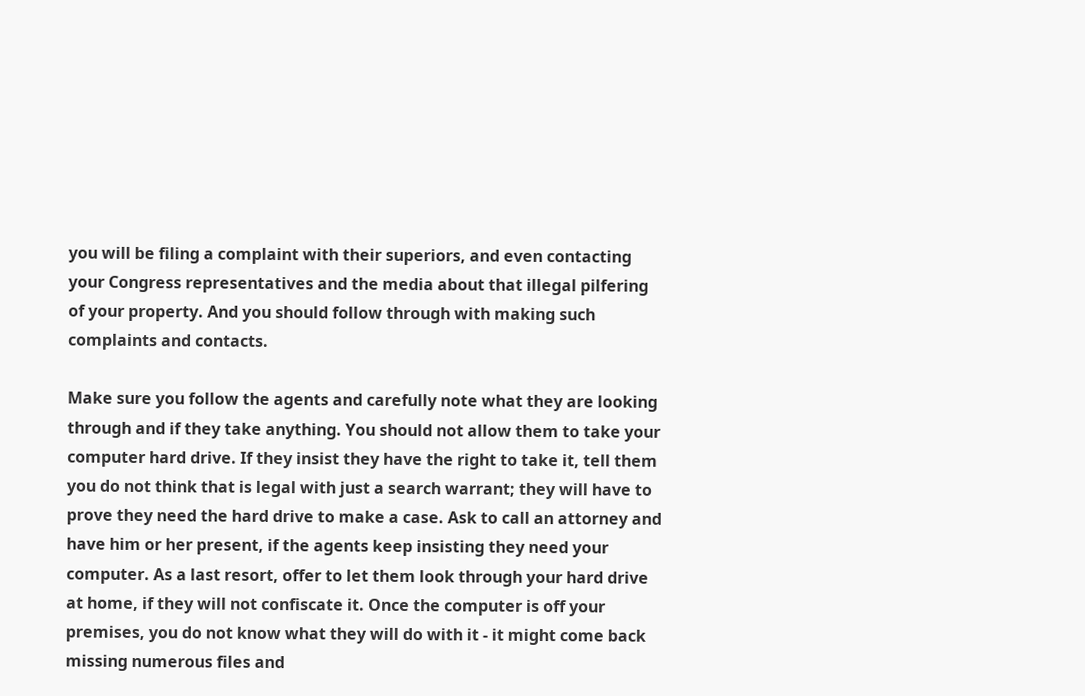you will be filing a complaint with their superiors, and even contacting your Congress representatives and the media about that illegal pilfering of your property. And you should follow through with making such complaints and contacts.

Make sure you follow the agents and carefully note what they are looking through and if they take anything. You should not allow them to take your computer hard drive. If they insist they have the right to take it, tell them you do not think that is legal with just a search warrant; they will have to prove they need the hard drive to make a case. Ask to call an attorney and have him or her present, if the agents keep insisting they need your computer. As a last resort, offer to let them look through your hard drive at home, if they will not confiscate it. Once the computer is off your premises, you do not know what they will do with it - it might come back missing numerous files and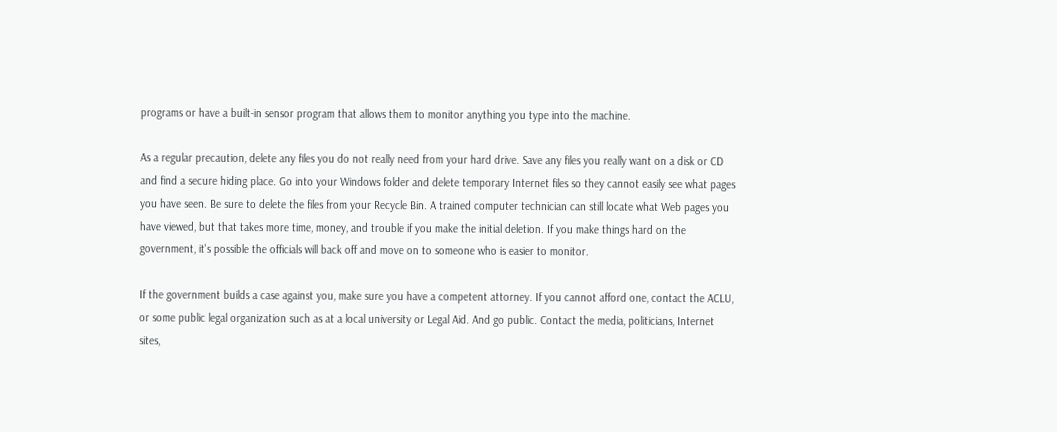programs or have a built-in sensor program that allows them to monitor anything you type into the machine.

As a regular precaution, delete any files you do not really need from your hard drive. Save any files you really want on a disk or CD and find a secure hiding place. Go into your Windows folder and delete temporary Internet files so they cannot easily see what pages you have seen. Be sure to delete the files from your Recycle Bin. A trained computer technician can still locate what Web pages you have viewed, but that takes more time, money, and trouble if you make the initial deletion. If you make things hard on the government, it's possible the officials will back off and move on to someone who is easier to monitor.

If the government builds a case against you, make sure you have a competent attorney. If you cannot afford one, contact the ACLU, or some public legal organization such as at a local university or Legal Aid. And go public. Contact the media, politicians, Internet sites,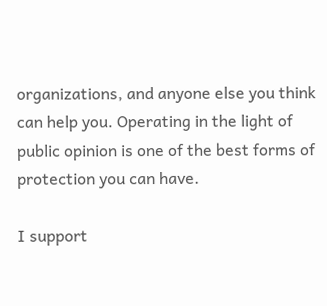organizations, and anyone else you think can help you. Operating in the light of public opinion is one of the best forms of protection you can have.

I support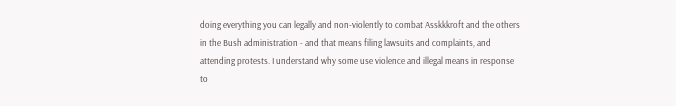doing everything you can legally and non-violently to combat Asskkkroft and the others in the Bush administration - and that means filing lawsuits and complaints, and attending protests. I understand why some use violence and illegal means in response to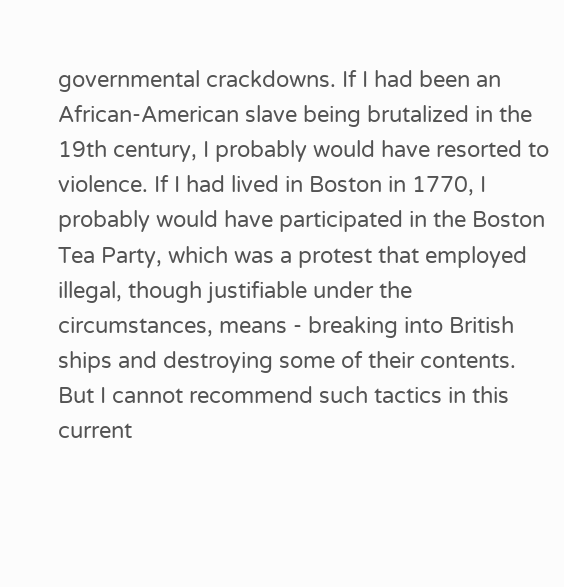governmental crackdowns. If I had been an African-American slave being brutalized in the 19th century, I probably would have resorted to violence. If I had lived in Boston in 1770, I probably would have participated in the Boston Tea Party, which was a protest that employed illegal, though justifiable under the circumstances, means - breaking into British ships and destroying some of their contents. But I cannot recommend such tactics in this current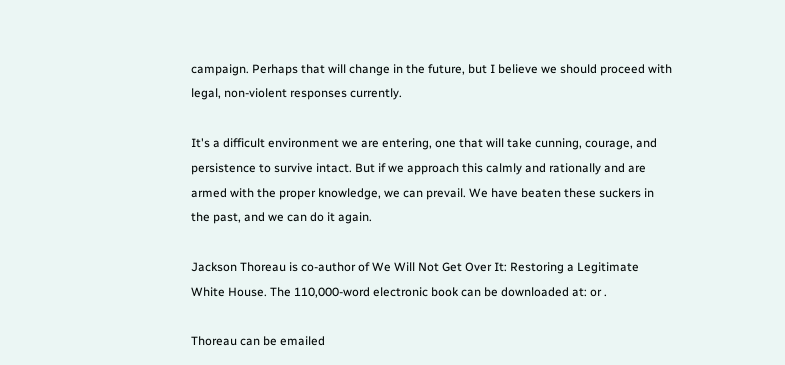campaign. Perhaps that will change in the future, but I believe we should proceed with legal, non-violent responses currently.

It's a difficult environment we are entering, one that will take cunning, courage, and persistence to survive intact. But if we approach this calmly and rationally and are armed with the proper knowledge, we can prevail. We have beaten these suckers in the past, and we can do it again.

Jackson Thoreau is co-author of We Will Not Get Over It: Restoring a Legitimate White House. The 110,000-word electronic book can be downloaded at: or .

Thoreau can be emailed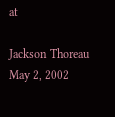at

Jackson Thoreau
May 2, 2002